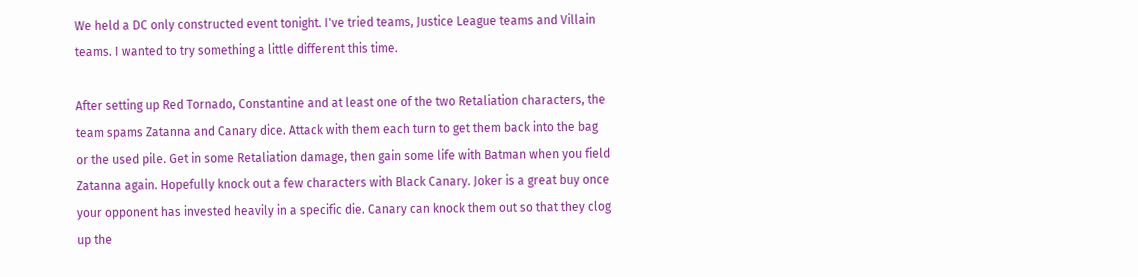We held a DC only constructed event tonight. I've tried teams, Justice League teams and Villain teams. I wanted to try something a little different this time.

After setting up Red Tornado, Constantine and at least one of the two Retaliation characters, the team spams Zatanna and Canary dice. Attack with them each turn to get them back into the bag or the used pile. Get in some Retaliation damage, then gain some life with Batman when you field Zatanna again. Hopefully knock out a few characters with Black Canary. Joker is a great buy once your opponent has invested heavily in a specific die. Canary can knock them out so that they clog up the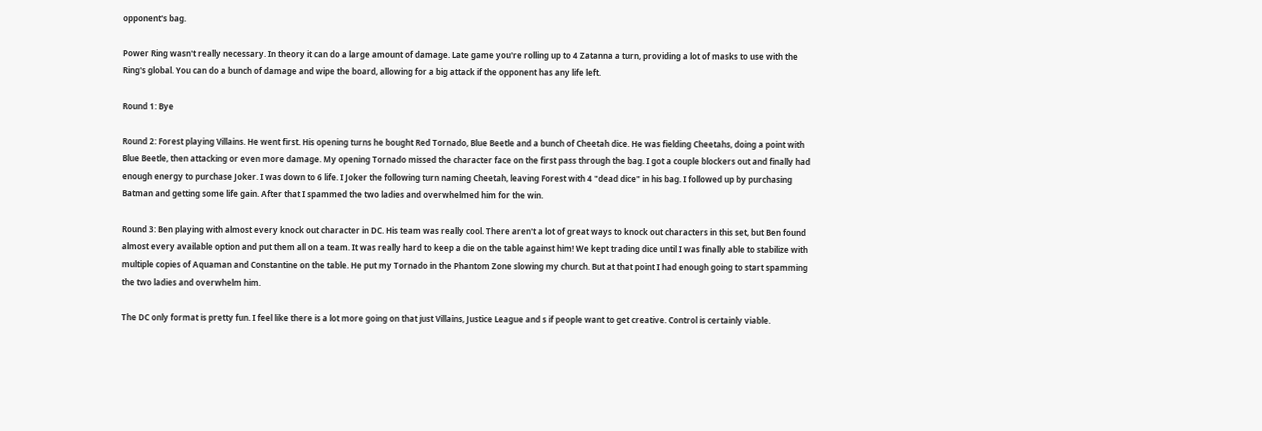opponent's bag.

Power Ring wasn't really necessary. In theory it can do a large amount of damage. Late game you're rolling up to 4 Zatanna a turn, providing a lot of masks to use with the Ring's global. You can do a bunch of damage and wipe the board, allowing for a big attack if the opponent has any life left.

Round 1: Bye

Round 2: Forest playing Villains. He went first. His opening turns he bought Red Tornado, Blue Beetle and a bunch of Cheetah dice. He was fielding Cheetahs, doing a point with Blue Beetle, then attacking or even more damage. My opening Tornado missed the character face on the first pass through the bag. I got a couple blockers out and finally had enough energy to purchase Joker. I was down to 6 life. I Joker the following turn naming Cheetah, leaving Forest with 4 "dead dice" in his bag. I followed up by purchasing Batman and getting some life gain. After that I spammed the two ladies and overwhelmed him for the win.

Round 3: Ben playing with almost every knock out character in DC. His team was really cool. There aren't a lot of great ways to knock out characters in this set, but Ben found almost every available option and put them all on a team. It was really hard to keep a die on the table against him! We kept trading dice until I was finally able to stabilize with multiple copies of Aquaman and Constantine on the table. He put my Tornado in the Phantom Zone slowing my church. But at that point I had enough going to start spamming the two ladies and overwhelm him.

The DC only format is pretty fun. I feel like there is a lot more going on that just Villains, Justice League and s if people want to get creative. Control is certainly viable.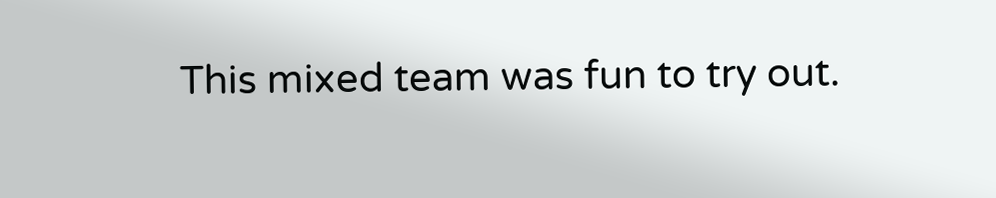This mixed team was fun to try out.